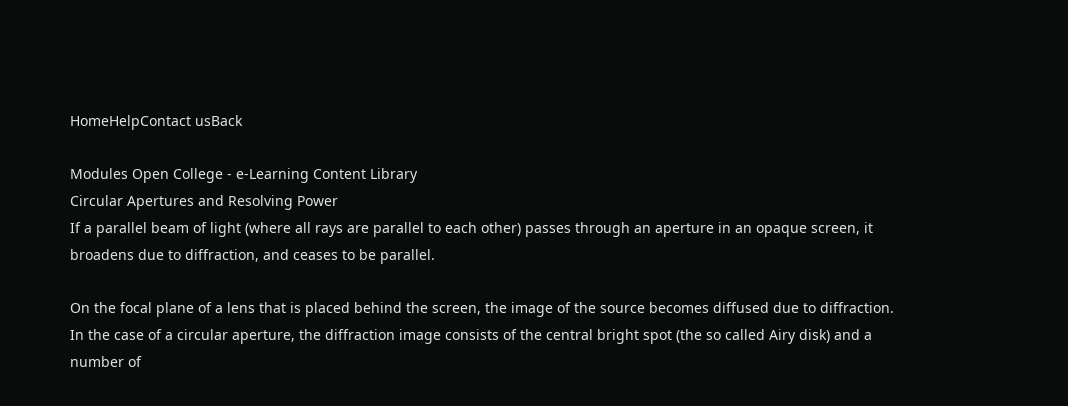HomeHelpContact usBack

Modules Open College - e-Learning Content Library
Circular Apertures and Resolving Power
If a parallel beam of light (where all rays are parallel to each other) passes through an aperture in an opaque screen, it broadens due to diffraction, and ceases to be parallel.

On the focal plane of a lens that is placed behind the screen, the image of the source becomes diffused due to diffraction. In the case of a circular aperture, the diffraction image consists of the central bright spot (the so called Airy disk) and a number of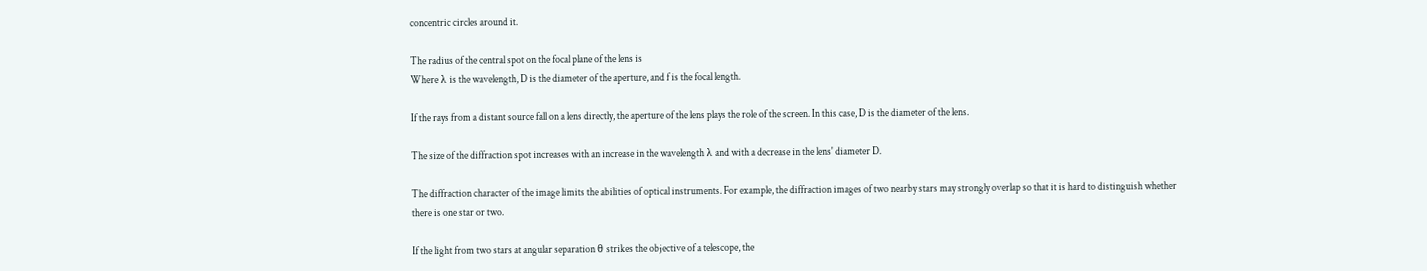concentric circles around it.

The radius of the central spot on the focal plane of the lens is
Where λ is the wavelength, D is the diameter of the aperture, and f is the focal length.

If the rays from a distant source fall on a lens directly, the aperture of the lens plays the role of the screen. In this case, D is the diameter of the lens.

The size of the diffraction spot increases with an increase in the wavelength λ and with a decrease in the lens' diameter D.

The diffraction character of the image limits the abilities of optical instruments. For example, the diffraction images of two nearby stars may strongly overlap so that it is hard to distinguish whether there is one star or two.

If the light from two stars at angular separation θ strikes the objective of a telescope, the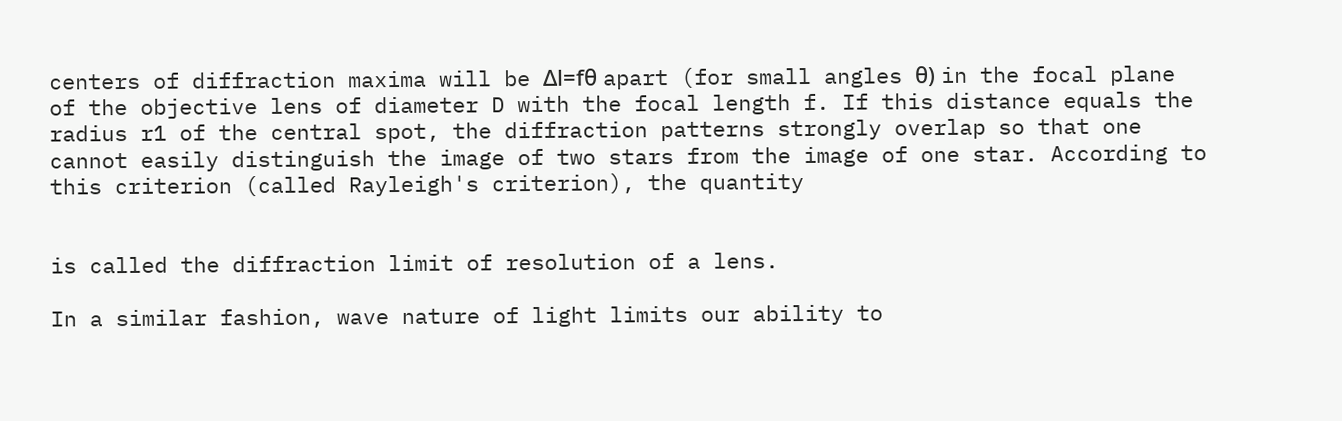centers of diffraction maxima will be Δl=fθ apart (for small angles θ) in the focal plane of the objective lens of diameter D with the focal length f. If this distance equals the radius r1 of the central spot, the diffraction patterns strongly overlap so that one cannot easily distinguish the image of two stars from the image of one star. According to this criterion (called Rayleigh's criterion), the quantity


is called the diffraction limit of resolution of a lens.

In a similar fashion, wave nature of light limits our ability to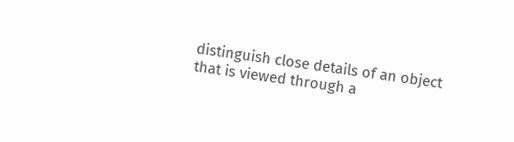distinguish close details of an object that is viewed through a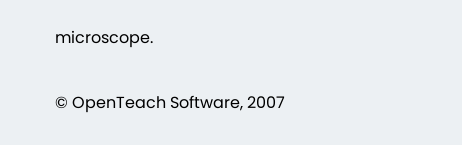microscope.

© OpenTeach Software, 2007